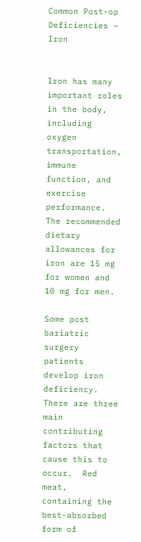Common Post-op Deficiencies – Iron


Iron has many important roles in the body, including oxygen transportation, immune function, and exercise performance.  The recommended dietary allowances for iron are 15 mg for women and 10 mg for men.

Some post bariatric surgery patients develop iron deficiency.  There are three main contributing factors that cause this to occur.  Red meat, containing the best-absorbed form of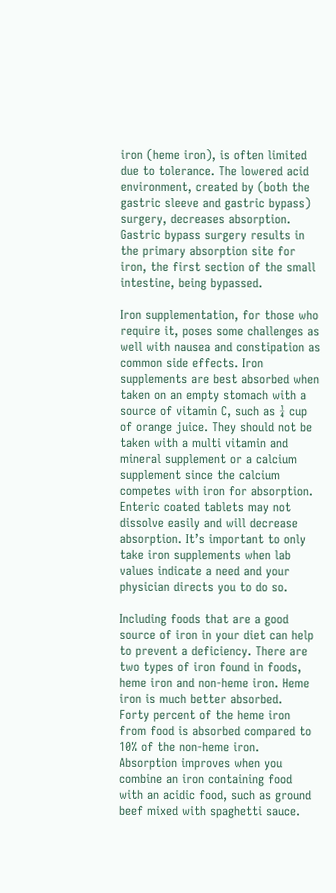iron (heme iron), is often limited due to tolerance. The lowered acid environment, created by (both the gastric sleeve and gastric bypass) surgery, decreases absorption. Gastric bypass surgery results in the primary absorption site for iron, the first section of the small intestine, being bypassed.

Iron supplementation, for those who require it, poses some challenges as well with nausea and constipation as common side effects. Iron supplements are best absorbed when taken on an empty stomach with a source of vitamin C, such as ¼ cup of orange juice. They should not be taken with a multi vitamin and mineral supplement or a calcium supplement since the calcium competes with iron for absorption. Enteric coated tablets may not dissolve easily and will decrease absorption. It’s important to only take iron supplements when lab values indicate a need and your physician directs you to do so.

Including foods that are a good source of iron in your diet can help to prevent a deficiency. There are two types of iron found in foods, heme iron and non-heme iron. Heme iron is much better absorbed.  Forty percent of the heme iron from food is absorbed compared to 10% of the non-heme iron.  Absorption improves when you combine an iron containing food with an acidic food, such as ground beef mixed with spaghetti sauce.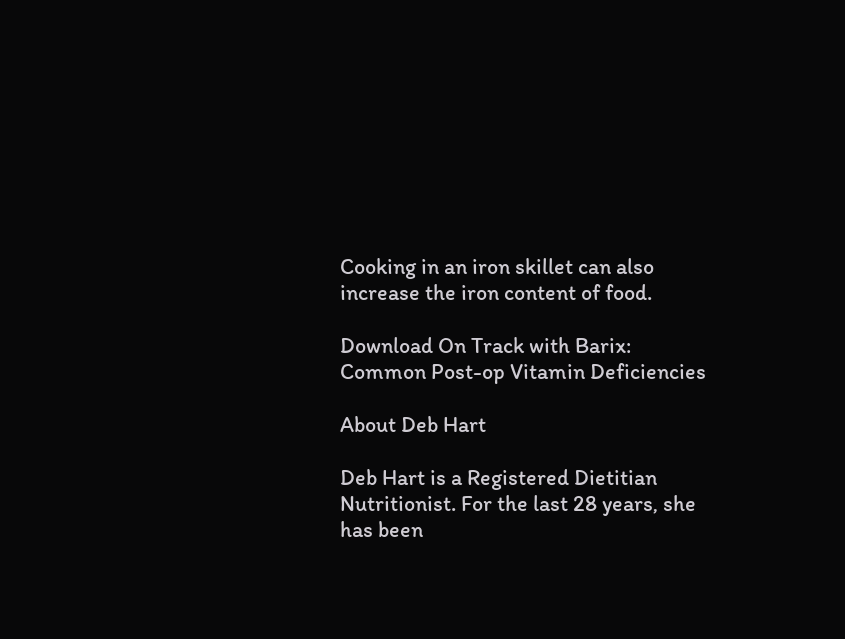Cooking in an iron skillet can also increase the iron content of food.

Download On Track with Barix: Common Post-op Vitamin Deficiencies

About Deb Hart

Deb Hart is a Registered Dietitian Nutritionist. For the last 28 years, she has been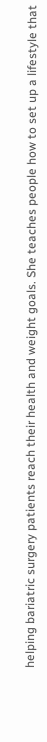helping bariatric surgery patients reach their health and weight goals. She teaches people how to set up a lifestyle that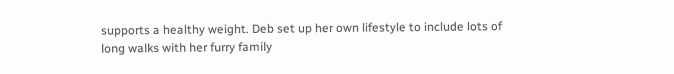supports a healthy weight. Deb set up her own lifestyle to include lots of long walks with her furry family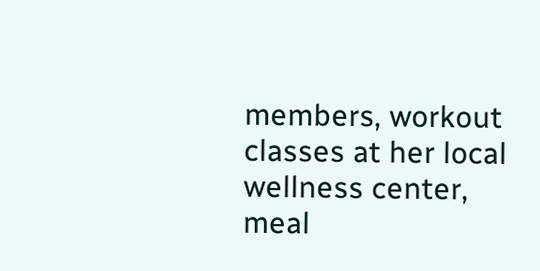members, workout classes at her local wellness center, meal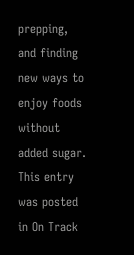prepping, and finding new ways to enjoy foods without added sugar.
This entry was posted in On Track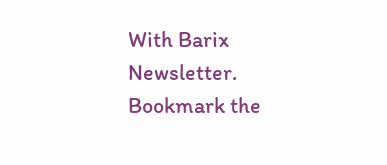With Barix Newsletter. Bookmark the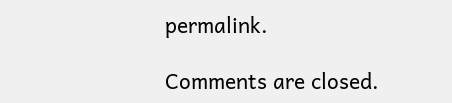permalink.

Comments are closed.